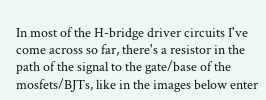In most of the H-bridge driver circuits I've come across so far, there's a resistor in the path of the signal to the gate/base of the mosfets/BJTs, like in the images below enter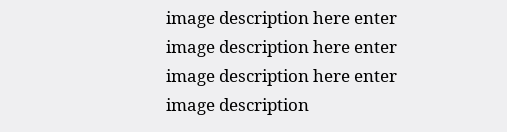image description here enter image description here enter image description here enter image description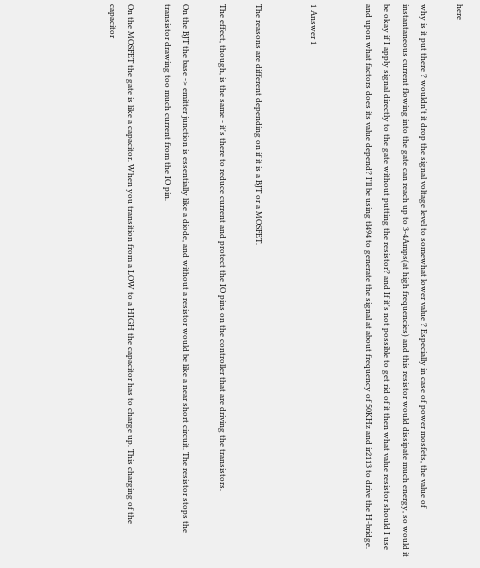here

why is it put there ? wouldn't it drop the signal voltage level to somewhat lower value ? Especially in case of power mosfets, the value of instantaneous current flowing into the gate can reach up to 3-4Amps(at high frequencies) and this resistor would dissipate much energy, so would it be okay if I apply signal directly to the gate without putting the resistor? and If it's not possible to get rid of it then what value resistor should I use and upon what factors does its value depend? I'll be using tl494 to generate the signal at about frequency of 50KHz and ir2113 to drive the H-bridge.


1 Answer 1


The reasons are different depending on if it is a BJT or a MOSFET.

The effect, though, is the same - it's there to reduce current and protect the IO pins on the controller that are driving the transistors.

On the BJT the base -> emitter junction is essentially like a diode, and without a resistor would be like a near short circuit. The resistor stops the transistor drawing too much current from the IO pin.

On the MOSFET the gate is like a capacitor. When you transition from a LOW to a HIGH the capacitor has to charge up. This charging of the capacitor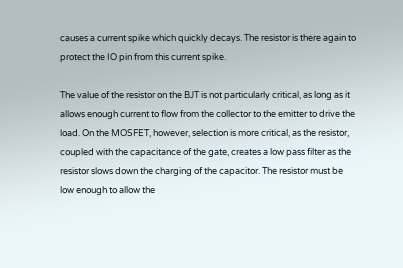causes a current spike which quickly decays. The resistor is there again to protect the IO pin from this current spike.

The value of the resistor on the BJT is not particularly critical, as long as it allows enough current to flow from the collector to the emitter to drive the load. On the MOSFET, however, selection is more critical, as the resistor, coupled with the capacitance of the gate, creates a low pass filter as the resistor slows down the charging of the capacitor. The resistor must be low enough to allow the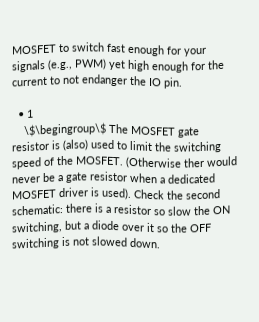MOSFET to switch fast enough for your signals (e.g., PWM) yet high enough for the current to not endanger the IO pin.

  • 1
    \$\begingroup\$ The MOSFET gate resistor is (also) used to limit the switching speed of the MOSFET. (Otherwise ther would never be a gate resistor when a dedicated MOSFET driver is used). Check the second schematic: there is a resistor so slow the ON switching, but a diode over it so the OFF switching is not slowed down.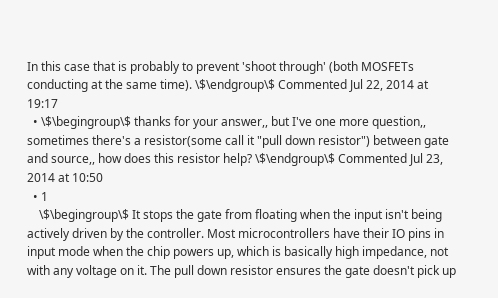In this case that is probably to prevent 'shoot through' (both MOSFETs conducting at the same time). \$\endgroup\$ Commented Jul 22, 2014 at 19:17
  • \$\begingroup\$ thanks for your answer,, but I've one more question,, sometimes there's a resistor(some call it "pull down resistor") between gate and source,, how does this resistor help? \$\endgroup\$ Commented Jul 23, 2014 at 10:50
  • 1
    \$\begingroup\$ It stops the gate from floating when the input isn't being actively driven by the controller. Most microcontrollers have their IO pins in input mode when the chip powers up, which is basically high impedance, not with any voltage on it. The pull down resistor ensures the gate doesn't pick up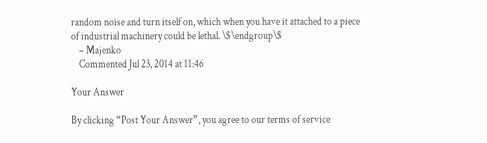random noise and turn itself on, which when you have it attached to a piece of industrial machinery could be lethal. \$\endgroup\$
    – Majenko
    Commented Jul 23, 2014 at 11:46

Your Answer

By clicking “Post Your Answer”, you agree to our terms of service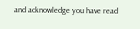and acknowledge you have read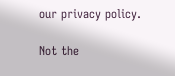our privacy policy.

Not the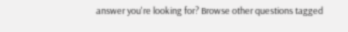answer you're looking for? Browse other questions tagged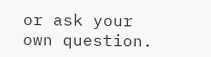or ask your own question.